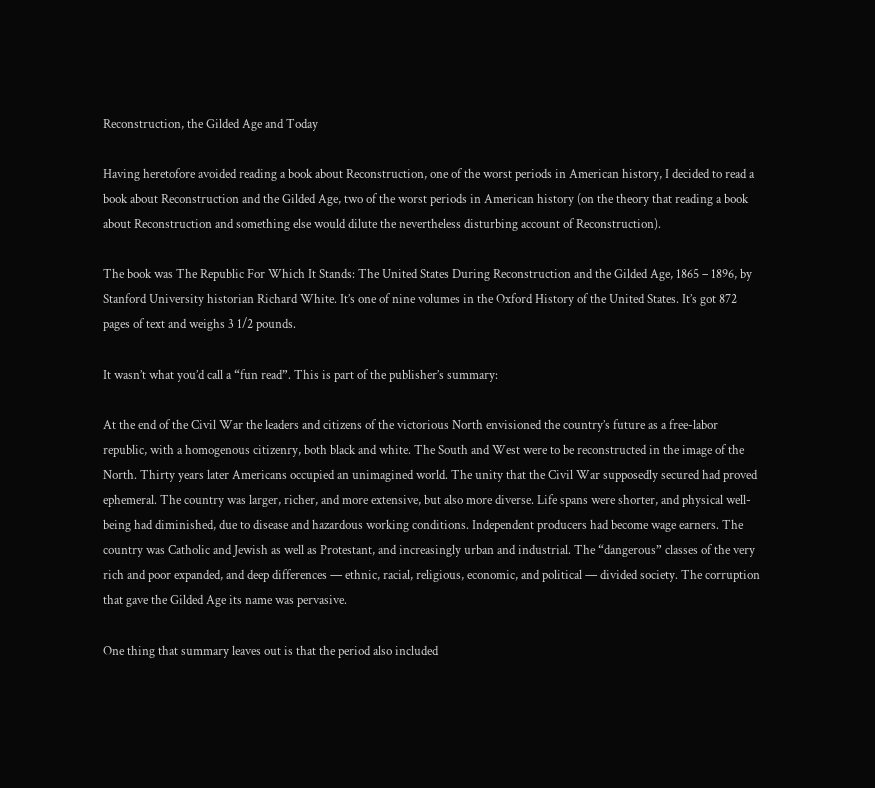Reconstruction, the Gilded Age and Today

Having heretofore avoided reading a book about Reconstruction, one of the worst periods in American history, I decided to read a book about Reconstruction and the Gilded Age, two of the worst periods in American history (on the theory that reading a book about Reconstruction and something else would dilute the nevertheless disturbing account of Reconstruction).

The book was The Republic For Which It Stands: The United States During Reconstruction and the Gilded Age, 1865 – 1896, by Stanford University historian Richard White. It’s one of nine volumes in the Oxford History of the United States. It’s got 872 pages of text and weighs 3 1/2 pounds.

It wasn’t what you’d call a “fun read”. This is part of the publisher’s summary:

At the end of the Civil War the leaders and citizens of the victorious North envisioned the country’s future as a free-labor republic, with a homogenous citizenry, both black and white. The South and West were to be reconstructed in the image of the North. Thirty years later Americans occupied an unimagined world. The unity that the Civil War supposedly secured had proved ephemeral. The country was larger, richer, and more extensive, but also more diverse. Life spans were shorter, and physical well-being had diminished, due to disease and hazardous working conditions. Independent producers had become wage earners. The country was Catholic and Jewish as well as Protestant, and increasingly urban and industrial. The “dangerous” classes of the very rich and poor expanded, and deep differences — ethnic, racial, religious, economic, and political — divided society. The corruption that gave the Gilded Age its name was pervasive.

One thing that summary leaves out is that the period also included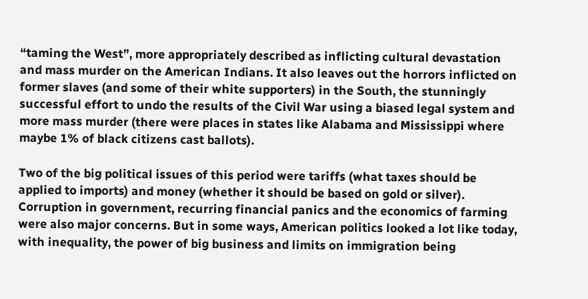“taming the West”, more appropriately described as inflicting cultural devastation and mass murder on the American Indians. It also leaves out the horrors inflicted on former slaves (and some of their white supporters) in the South, the stunningly successful effort to undo the results of the Civil War using a biased legal system and more mass murder (there were places in states like Alabama and Mississippi where maybe 1% of black citizens cast ballots).

Two of the big political issues of this period were tariffs (what taxes should be applied to imports) and money (whether it should be based on gold or silver). Corruption in government, recurring financial panics and the economics of farming were also major concerns. But in some ways, American politics looked a lot like today, with inequality, the power of big business and limits on immigration being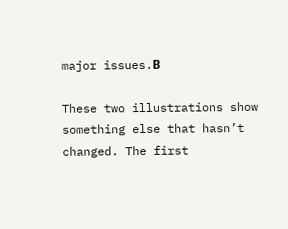major issues.Β

These two illustrations show something else that hasn’t changed. The first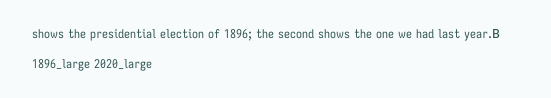shows the presidential election of 1896; the second shows the one we had last year.Β

1896_large 2020_large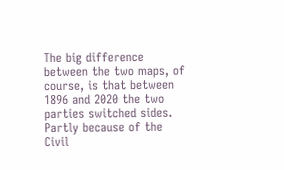The big difference between the two maps, of course, is that between 1896 and 2020 the two parties switched sides. Partly because of the Civil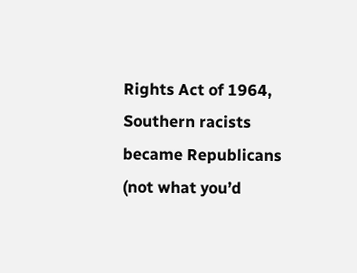Rights Act of 1964, Southern racists became Republicans (not what you’d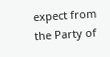expect from the Party of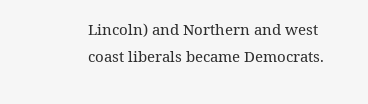Lincoln) and Northern and west coast liberals became Democrats.